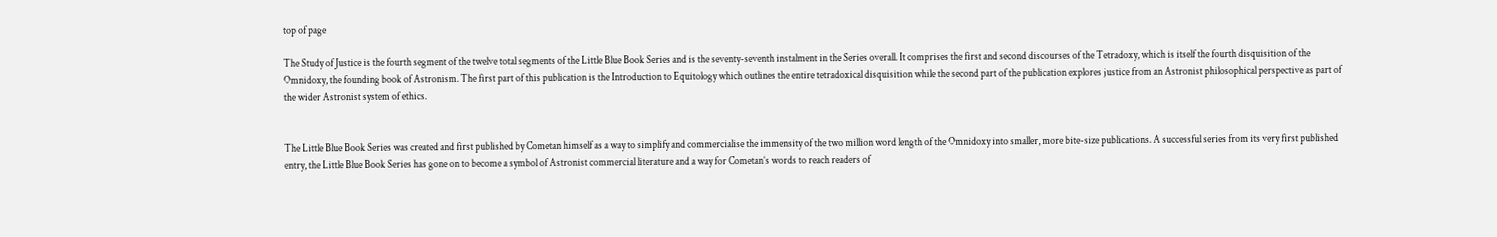top of page

The Study of Justice is the fourth segment of the twelve total segments of the Little Blue Book Series and is the seventy-seventh instalment in the Series overall. It comprises the first and second discourses of the Tetradoxy, which is itself the fourth disquisition of the Omnidoxy, the founding book of Astronism. The first part of this publication is the Introduction to Equitology which outlines the entire tetradoxical disquisition while the second part of the publication explores justice from an Astronist philosophical perspective as part of the wider Astronist system of ethics.


The Little Blue Book Series was created and first published by Cometan himself as a way to simplify and commercialise the immensity of the two million word length of the Omnidoxy into smaller, more bite-size publications. A successful series from its very first published entry, the Little Blue Book Series has gone on to become a symbol of Astronist commercial literature and a way for Cometan’s words to reach readers of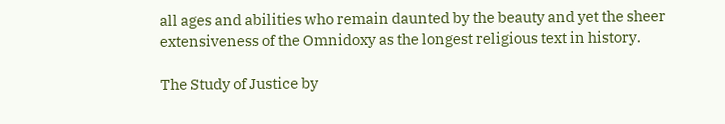all ages and abilities who remain daunted by the beauty and yet the sheer extensiveness of the Omnidoxy as the longest religious text in history.

The Study of Justice by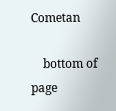Cometan

    bottom of page